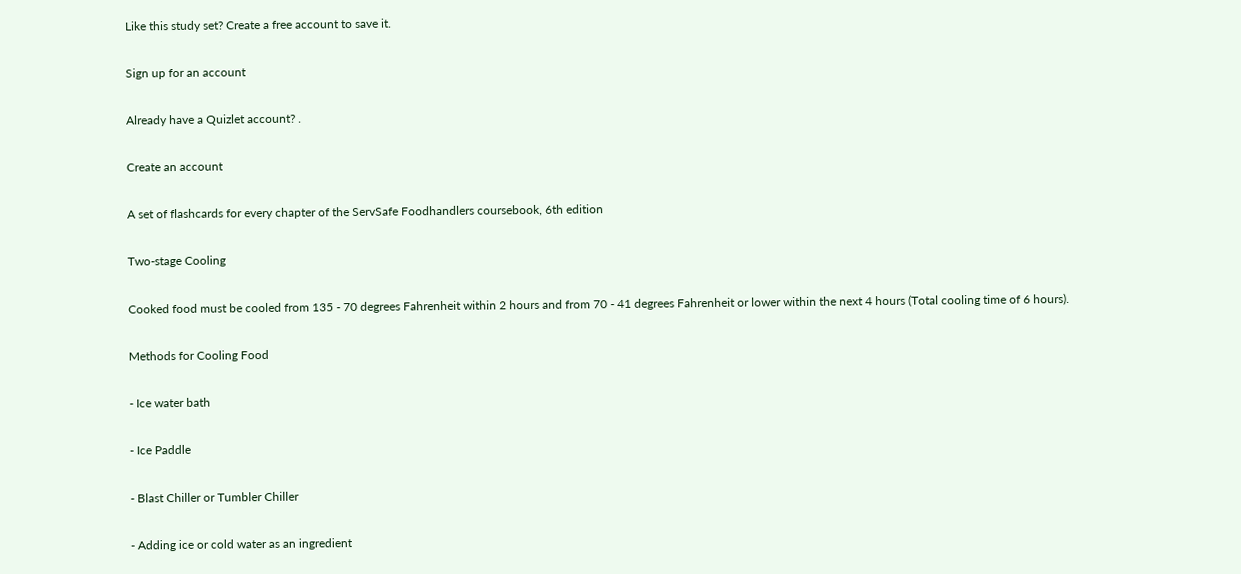Like this study set? Create a free account to save it.

Sign up for an account

Already have a Quizlet account? .

Create an account

A set of flashcards for every chapter of the ServSafe Foodhandlers coursebook, 6th edition

Two-stage Cooling

Cooked food must be cooled from 135 - 70 degrees Fahrenheit within 2 hours and from 70 - 41 degrees Fahrenheit or lower within the next 4 hours (Total cooling time of 6 hours).

Methods for Cooling Food

- Ice water bath

- Ice Paddle

- Blast Chiller or Tumbler Chiller

- Adding ice or cold water as an ingredient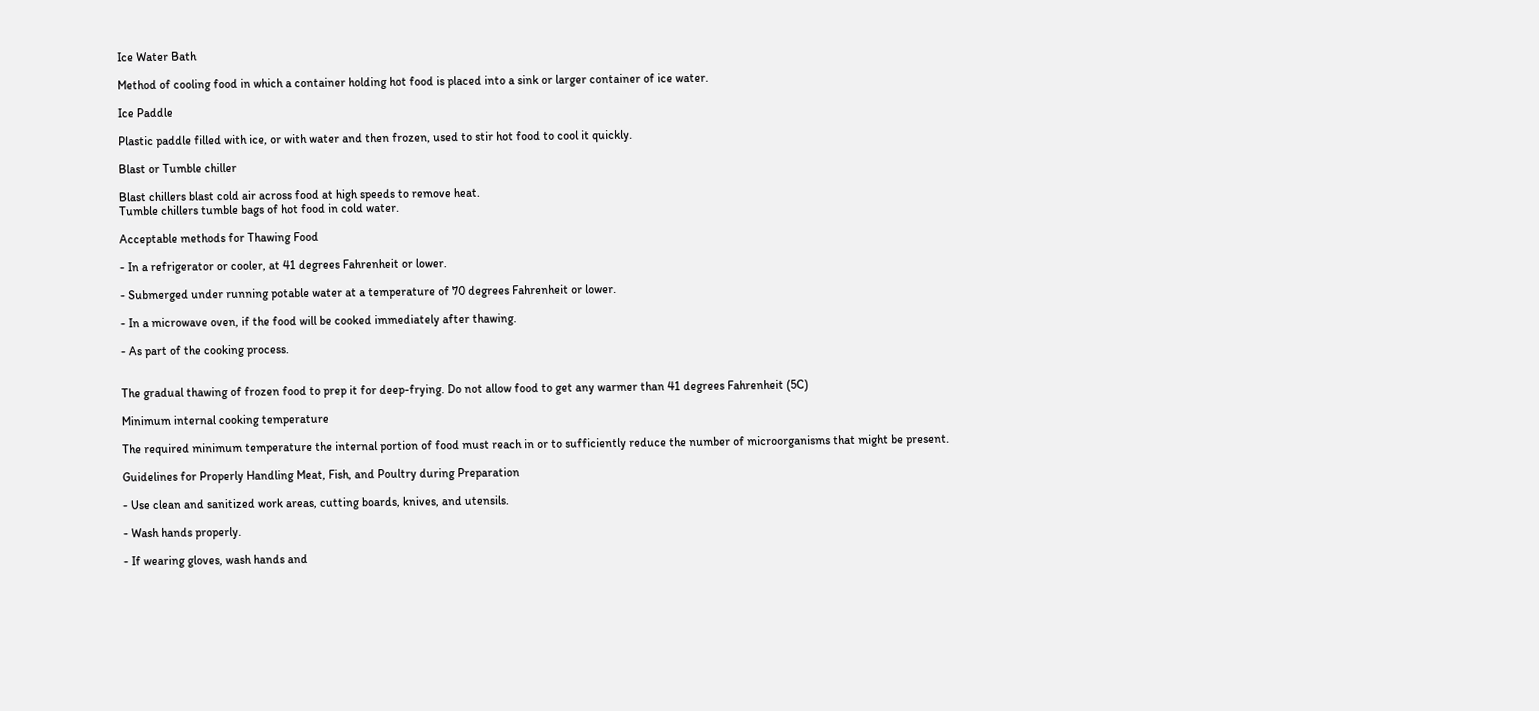Ice Water Bath

Method of cooling food in which a container holding hot food is placed into a sink or larger container of ice water.

Ice Paddle

Plastic paddle filled with ice, or with water and then frozen, used to stir hot food to cool it quickly.

Blast or Tumble chiller

Blast chillers blast cold air across food at high speeds to remove heat.
Tumble chillers tumble bags of hot food in cold water.

Acceptable methods for Thawing Food

- In a refrigerator or cooler, at 41 degrees Fahrenheit or lower.

- Submerged under running potable water at a temperature of 70 degrees Fahrenheit or lower.

- In a microwave oven, if the food will be cooked immediately after thawing.

- As part of the cooking process.


The gradual thawing of frozen food to prep it for deep-frying. Do not allow food to get any warmer than 41 degrees Fahrenheit (5C)

Minimum internal cooking temperature

The required minimum temperature the internal portion of food must reach in or to sufficiently reduce the number of microorganisms that might be present.

Guidelines for Properly Handling Meat, Fish, and Poultry during Preparation

- Use clean and sanitized work areas, cutting boards, knives, and utensils.

- Wash hands properly.

- If wearing gloves, wash hands and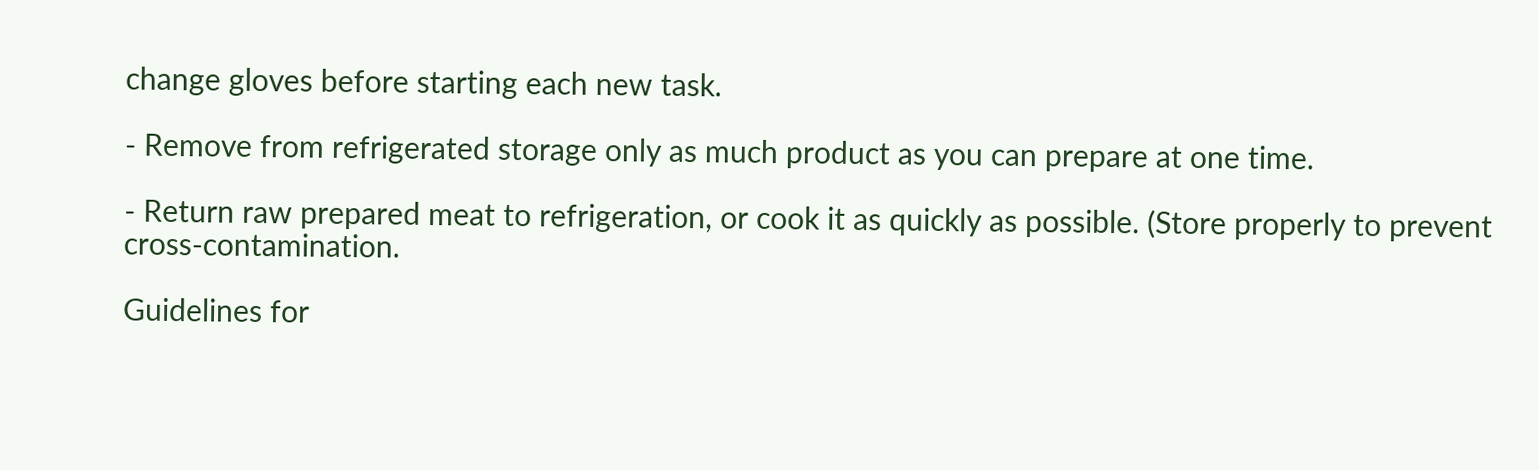change gloves before starting each new task.

- Remove from refrigerated storage only as much product as you can prepare at one time.

- Return raw prepared meat to refrigeration, or cook it as quickly as possible. (Store properly to prevent cross-contamination.

Guidelines for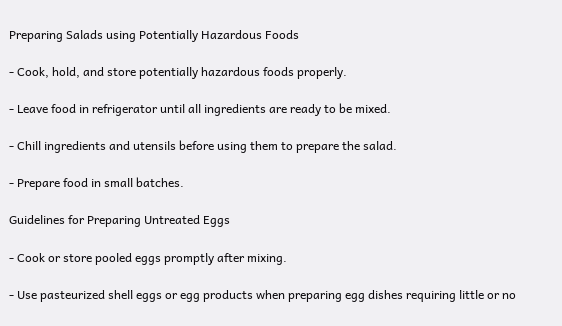Preparing Salads using Potentially Hazardous Foods

- Cook, hold, and store potentially hazardous foods properly.

- Leave food in refrigerator until all ingredients are ready to be mixed.

- Chill ingredients and utensils before using them to prepare the salad.

- Prepare food in small batches.

Guidelines for Preparing Untreated Eggs

- Cook or store pooled eggs promptly after mixing.

- Use pasteurized shell eggs or egg products when preparing egg dishes requiring little or no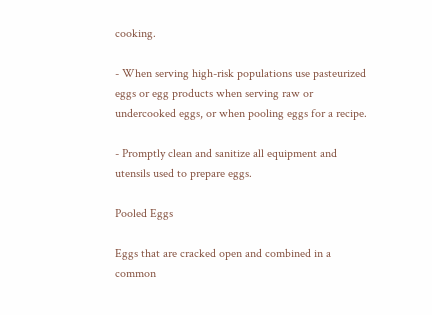cooking.

- When serving high-risk populations use pasteurized eggs or egg products when serving raw or undercooked eggs, or when pooling eggs for a recipe.

- Promptly clean and sanitize all equipment and utensils used to prepare eggs.

Pooled Eggs

Eggs that are cracked open and combined in a common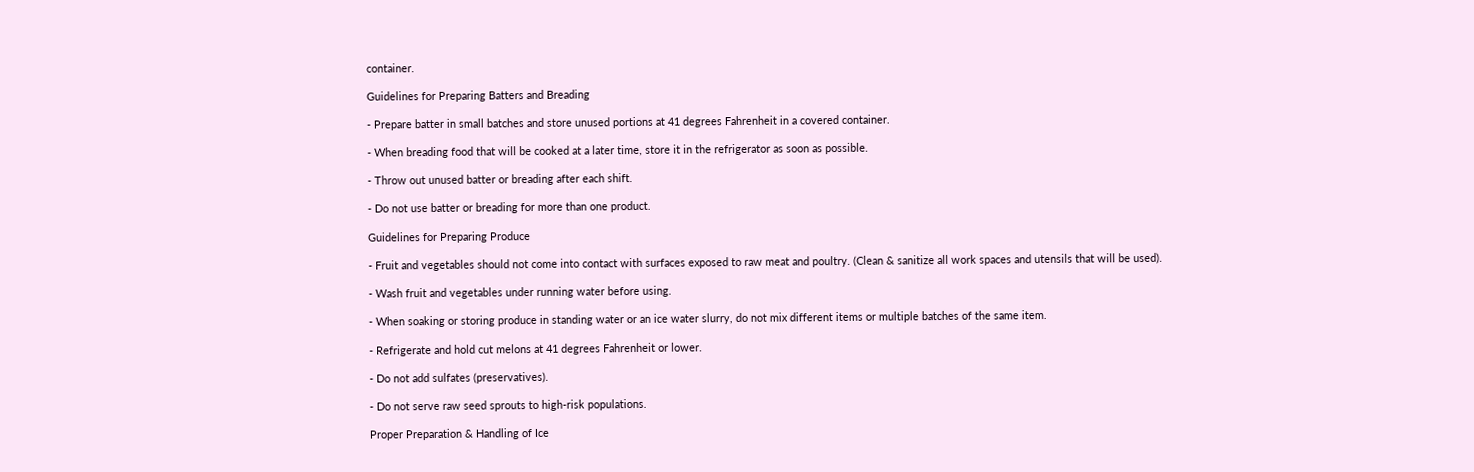container.

Guidelines for Preparing Batters and Breading

- Prepare batter in small batches and store unused portions at 41 degrees Fahrenheit in a covered container.

- When breading food that will be cooked at a later time, store it in the refrigerator as soon as possible.

- Throw out unused batter or breading after each shift.

- Do not use batter or breading for more than one product.

Guidelines for Preparing Produce

- Fruit and vegetables should not come into contact with surfaces exposed to raw meat and poultry. (Clean & sanitize all work spaces and utensils that will be used).

- Wash fruit and vegetables under running water before using.

- When soaking or storing produce in standing water or an ice water slurry, do not mix different items or multiple batches of the same item.

- Refrigerate and hold cut melons at 41 degrees Fahrenheit or lower.

- Do not add sulfates (preservatives).

- Do not serve raw seed sprouts to high-risk populations.

Proper Preparation & Handling of Ice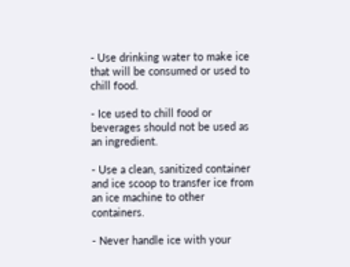- Use drinking water to make ice that will be consumed or used to chill food.

- Ice used to chill food or beverages should not be used as an ingredient.

- Use a clean, sanitized container and ice scoop to transfer ice from an ice machine to other containers.

- Never handle ice with your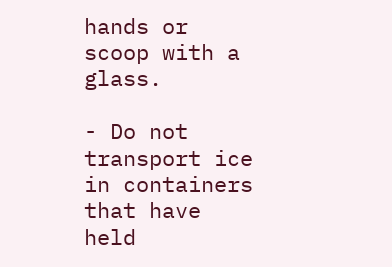hands or scoop with a glass.

- Do not transport ice in containers that have held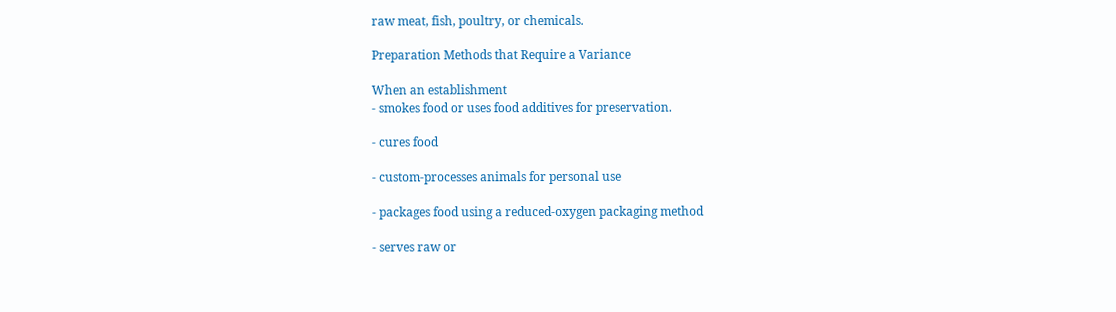raw meat, fish, poultry, or chemicals.

Preparation Methods that Require a Variance

When an establishment
- smokes food or uses food additives for preservation.

- cures food

- custom-processes animals for personal use

- packages food using a reduced-oxygen packaging method

- serves raw or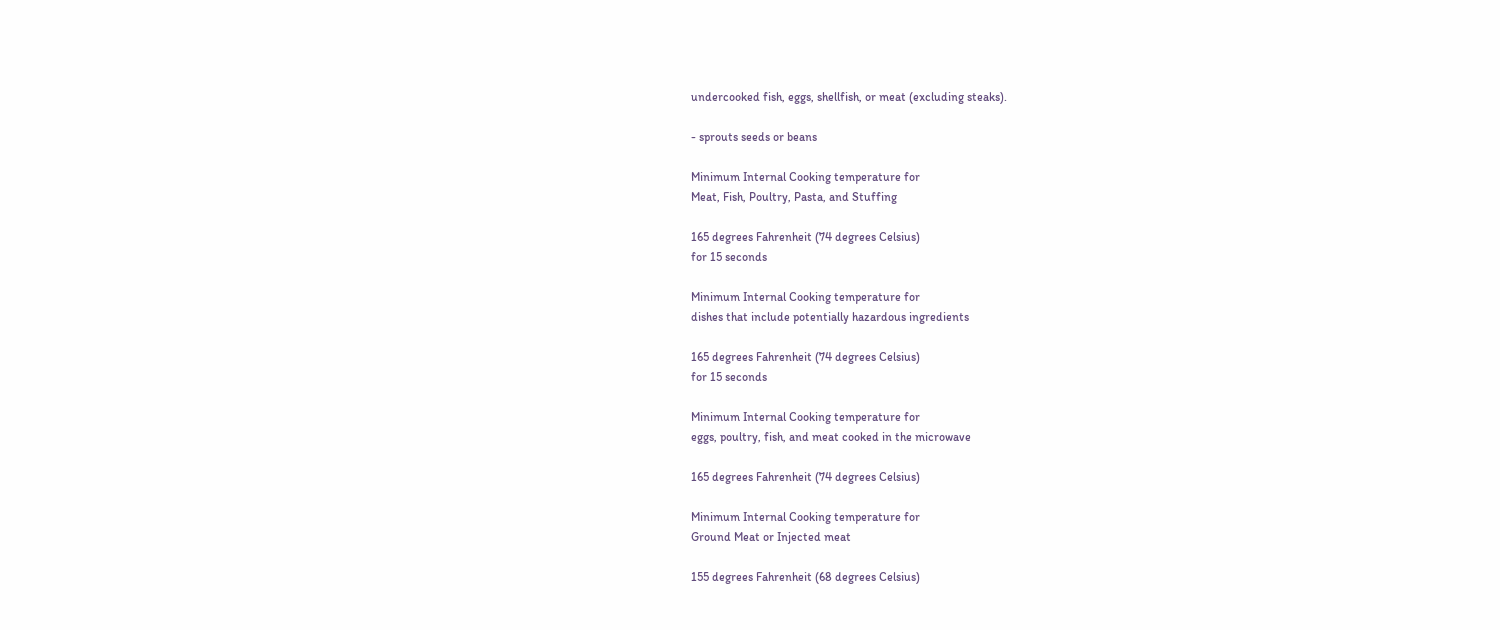undercooked fish, eggs, shellfish, or meat (excluding steaks).

- sprouts seeds or beans

Minimum Internal Cooking temperature for
Meat, Fish, Poultry, Pasta, and Stuffing

165 degrees Fahrenheit (74 degrees Celsius)
for 15 seconds

Minimum Internal Cooking temperature for
dishes that include potentially hazardous ingredients

165 degrees Fahrenheit (74 degrees Celsius)
for 15 seconds

Minimum Internal Cooking temperature for
eggs, poultry, fish, and meat cooked in the microwave

165 degrees Fahrenheit (74 degrees Celsius)

Minimum Internal Cooking temperature for
Ground Meat or Injected meat

155 degrees Fahrenheit (68 degrees Celsius)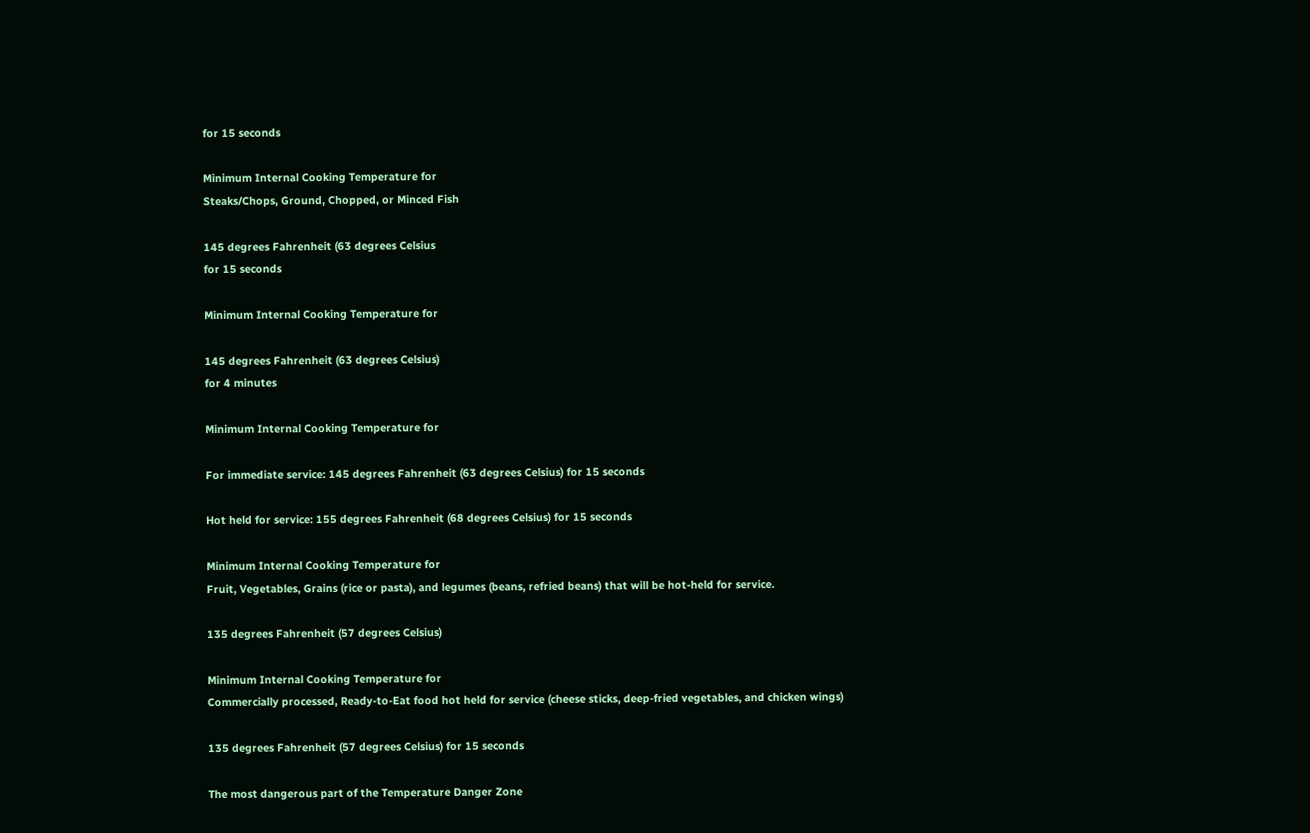for 15 seconds

Minimum Internal Cooking Temperature for
Steaks/Chops, Ground, Chopped, or Minced Fish

145 degrees Fahrenheit (63 degrees Celsius
for 15 seconds

Minimum Internal Cooking Temperature for

145 degrees Fahrenheit (63 degrees Celsius)
for 4 minutes

Minimum Internal Cooking Temperature for

For immediate service: 145 degrees Fahrenheit (63 degrees Celsius) for 15 seconds

Hot held for service: 155 degrees Fahrenheit (68 degrees Celsius) for 15 seconds

Minimum Internal Cooking Temperature for
Fruit, Vegetables, Grains (rice or pasta), and legumes (beans, refried beans) that will be hot-held for service.

135 degrees Fahrenheit (57 degrees Celsius)

Minimum Internal Cooking Temperature for
Commercially processed, Ready-to-Eat food hot held for service (cheese sticks, deep-fried vegetables, and chicken wings)

135 degrees Fahrenheit (57 degrees Celsius) for 15 seconds

The most dangerous part of the Temperature Danger Zone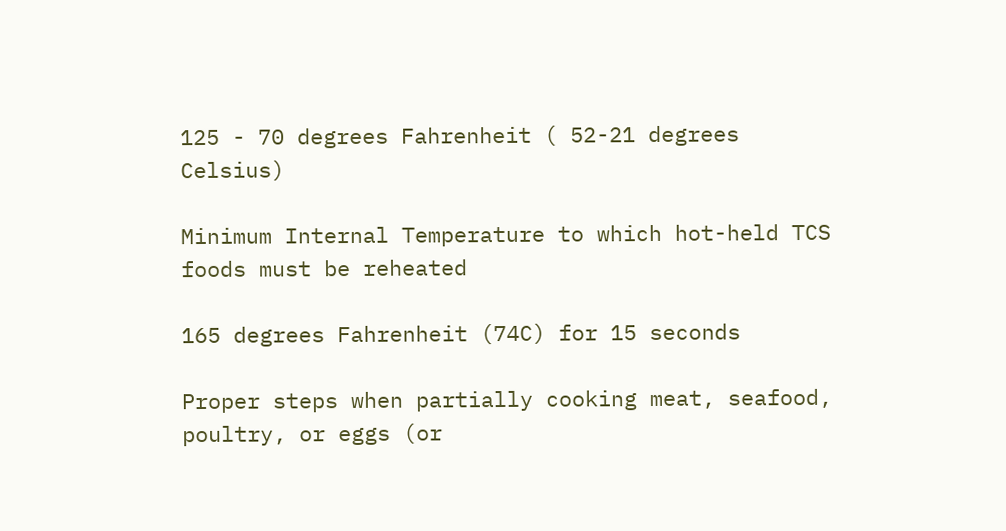125 - 70 degrees Fahrenheit ( 52-21 degrees Celsius)

Minimum Internal Temperature to which hot-held TCS foods must be reheated

165 degrees Fahrenheit (74C) for 15 seconds

Proper steps when partially cooking meat, seafood, poultry, or eggs (or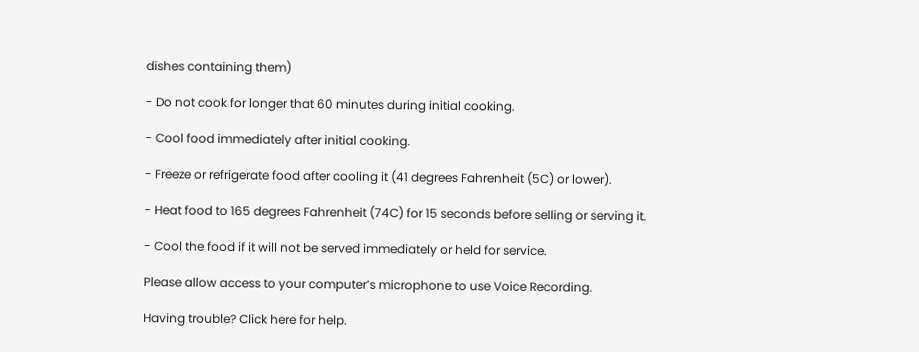dishes containing them)

- Do not cook for longer that 60 minutes during initial cooking.

- Cool food immediately after initial cooking.

- Freeze or refrigerate food after cooling it (41 degrees Fahrenheit (5C) or lower).

- Heat food to 165 degrees Fahrenheit (74C) for 15 seconds before selling or serving it.

- Cool the food if it will not be served immediately or held for service.

Please allow access to your computer’s microphone to use Voice Recording.

Having trouble? Click here for help.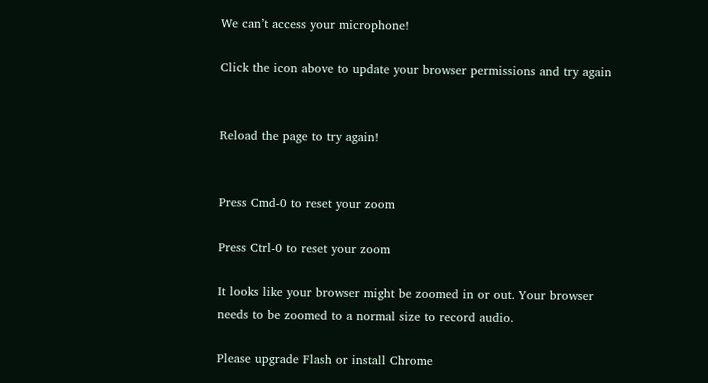We can’t access your microphone!

Click the icon above to update your browser permissions and try again


Reload the page to try again!


Press Cmd-0 to reset your zoom

Press Ctrl-0 to reset your zoom

It looks like your browser might be zoomed in or out. Your browser needs to be zoomed to a normal size to record audio.

Please upgrade Flash or install Chrome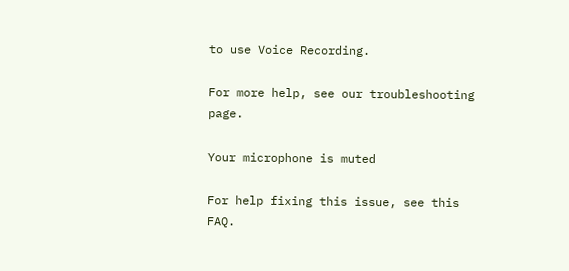to use Voice Recording.

For more help, see our troubleshooting page.

Your microphone is muted

For help fixing this issue, see this FAQ.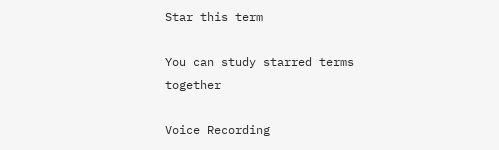Star this term

You can study starred terms together

Voice Recording